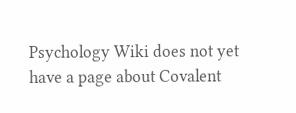Psychology Wiki does not yet have a page about Covalent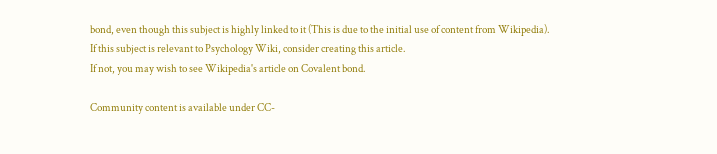bond, even though this subject is highly linked to it (This is due to the initial use of content from Wikipedia).
If this subject is relevant to Psychology Wiki, consider creating this article.
If not, you may wish to see Wikipedia's article on Covalent bond.

Community content is available under CC-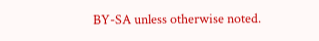BY-SA unless otherwise noted.